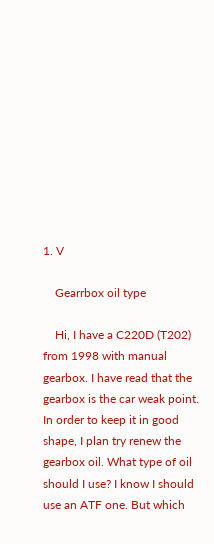1. V

    Gearrbox oil type

    Hi, I have a C220D (T202) from 1998 with manual gearbox. I have read that the gearbox is the car weak point. In order to keep it in good shape, I plan try renew the gearbox oil. What type of oil should I use? I know I should use an ATF one. But which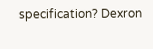specification? Dexron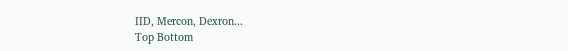IID, Mercon, Dexron...
Top Bottom